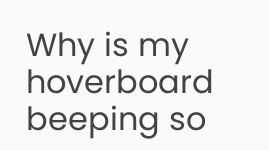Why is my hoverboard beeping so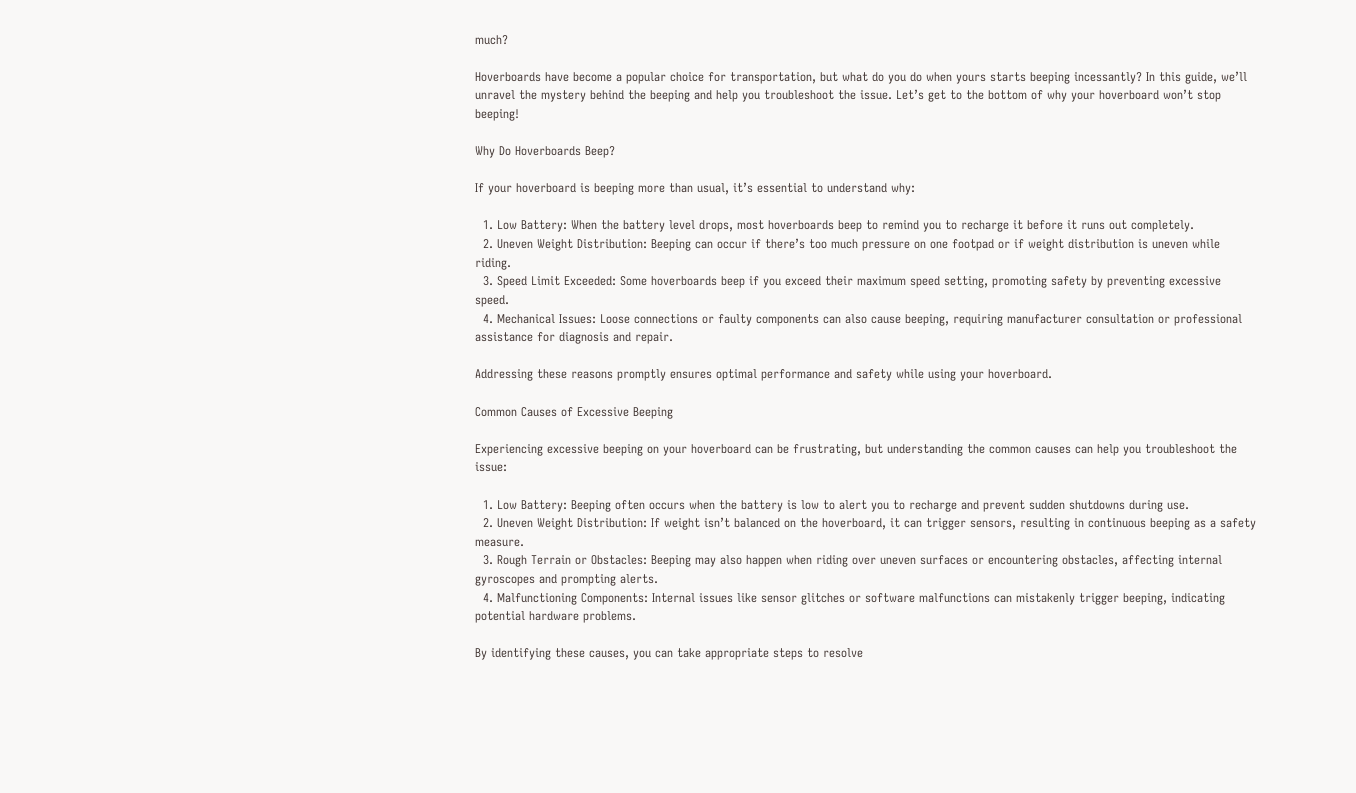much?

Hoverboards have become a popular choice for transportation, but what do you do when yours starts beeping incessantly? In this guide, we’ll unravel the mystery behind the beeping and help you troubleshoot the issue. Let’s get to the bottom of why your hoverboard won’t stop beeping!

Why Do Hoverboards Beep?

If your hoverboard is beeping more than usual, it’s essential to understand why:

  1. Low Battery: When the battery level drops, most hoverboards beep to remind you to recharge it before it runs out completely.
  2. Uneven Weight Distribution: Beeping can occur if there’s too much pressure on one footpad or if weight distribution is uneven while riding.
  3. Speed Limit Exceeded: Some hoverboards beep if you exceed their maximum speed setting, promoting safety by preventing excessive speed.
  4. Mechanical Issues: Loose connections or faulty components can also cause beeping, requiring manufacturer consultation or professional assistance for diagnosis and repair.

Addressing these reasons promptly ensures optimal performance and safety while using your hoverboard.

Common Causes of Excessive Beeping

Experiencing excessive beeping on your hoverboard can be frustrating, but understanding the common causes can help you troubleshoot the issue:

  1. Low Battery: Beeping often occurs when the battery is low to alert you to recharge and prevent sudden shutdowns during use.
  2. Uneven Weight Distribution: If weight isn’t balanced on the hoverboard, it can trigger sensors, resulting in continuous beeping as a safety measure.
  3. Rough Terrain or Obstacles: Beeping may also happen when riding over uneven surfaces or encountering obstacles, affecting internal gyroscopes and prompting alerts.
  4. Malfunctioning Components: Internal issues like sensor glitches or software malfunctions can mistakenly trigger beeping, indicating potential hardware problems.

By identifying these causes, you can take appropriate steps to resolve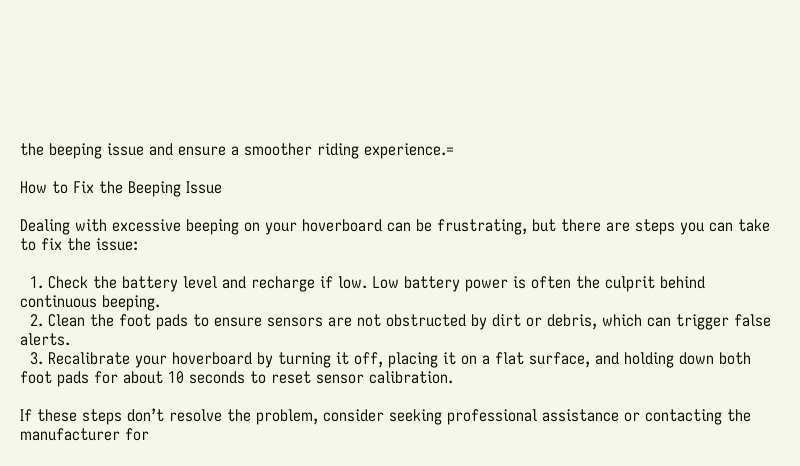the beeping issue and ensure a smoother riding experience.=

How to Fix the Beeping Issue

Dealing with excessive beeping on your hoverboard can be frustrating, but there are steps you can take to fix the issue:

  1. Check the battery level and recharge if low. Low battery power is often the culprit behind continuous beeping.
  2. Clean the foot pads to ensure sensors are not obstructed by dirt or debris, which can trigger false alerts.
  3. Recalibrate your hoverboard by turning it off, placing it on a flat surface, and holding down both foot pads for about 10 seconds to reset sensor calibration.

If these steps don’t resolve the problem, consider seeking professional assistance or contacting the manufacturer for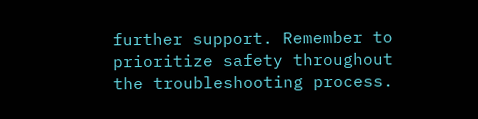further support. Remember to prioritize safety throughout the troubleshooting process.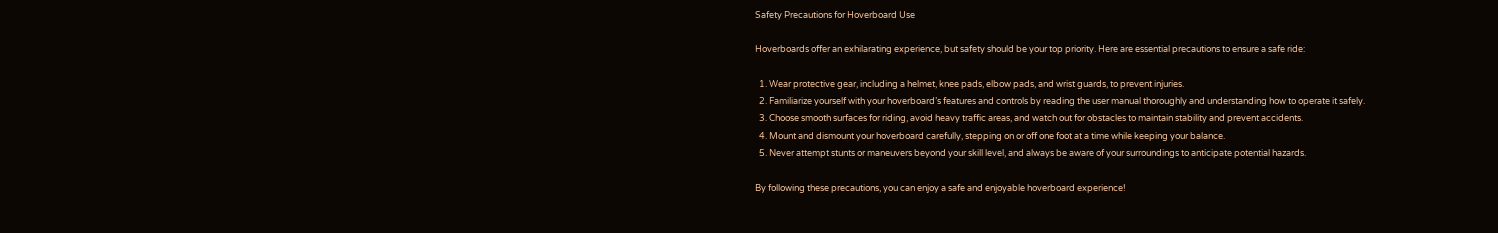Safety Precautions for Hoverboard Use

Hoverboards offer an exhilarating experience, but safety should be your top priority. Here are essential precautions to ensure a safe ride:

  1. Wear protective gear, including a helmet, knee pads, elbow pads, and wrist guards, to prevent injuries.
  2. Familiarize yourself with your hoverboard’s features and controls by reading the user manual thoroughly and understanding how to operate it safely.
  3. Choose smooth surfaces for riding, avoid heavy traffic areas, and watch out for obstacles to maintain stability and prevent accidents.
  4. Mount and dismount your hoverboard carefully, stepping on or off one foot at a time while keeping your balance.
  5. Never attempt stunts or maneuvers beyond your skill level, and always be aware of your surroundings to anticipate potential hazards.

By following these precautions, you can enjoy a safe and enjoyable hoverboard experience!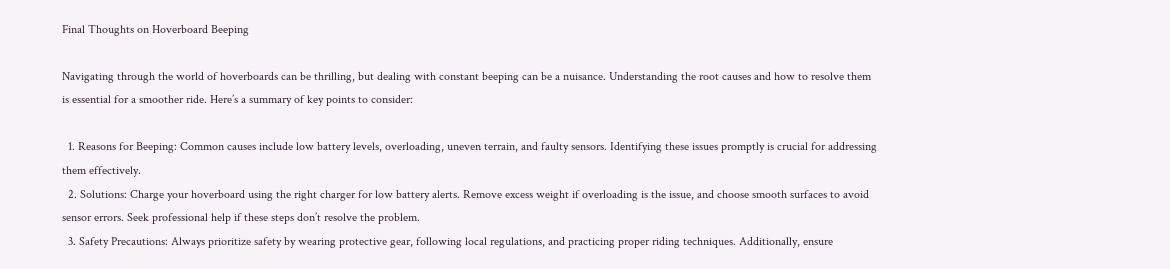Final Thoughts on Hoverboard Beeping

Navigating through the world of hoverboards can be thrilling, but dealing with constant beeping can be a nuisance. Understanding the root causes and how to resolve them is essential for a smoother ride. Here’s a summary of key points to consider:

  1. Reasons for Beeping: Common causes include low battery levels, overloading, uneven terrain, and faulty sensors. Identifying these issues promptly is crucial for addressing them effectively.
  2. Solutions: Charge your hoverboard using the right charger for low battery alerts. Remove excess weight if overloading is the issue, and choose smooth surfaces to avoid sensor errors. Seek professional help if these steps don’t resolve the problem.
  3. Safety Precautions: Always prioritize safety by wearing protective gear, following local regulations, and practicing proper riding techniques. Additionally, ensure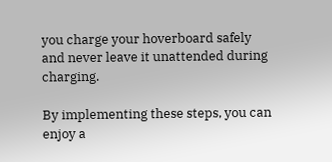you charge your hoverboard safely and never leave it unattended during charging.

By implementing these steps, you can enjoy a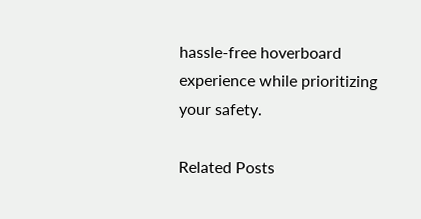hassle-free hoverboard experience while prioritizing your safety.

Related Posts